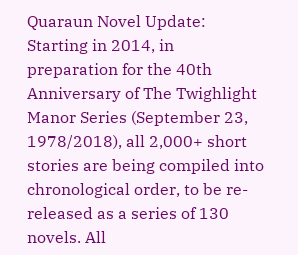Quaraun Novel Update: Starting in 2014, in preparation for the 40th Anniversary of The Twighlight Manor Series (September 23, 1978/2018), all 2,000+ short stories are being compiled into chronological order, to be re-released as a series of 130 novels. All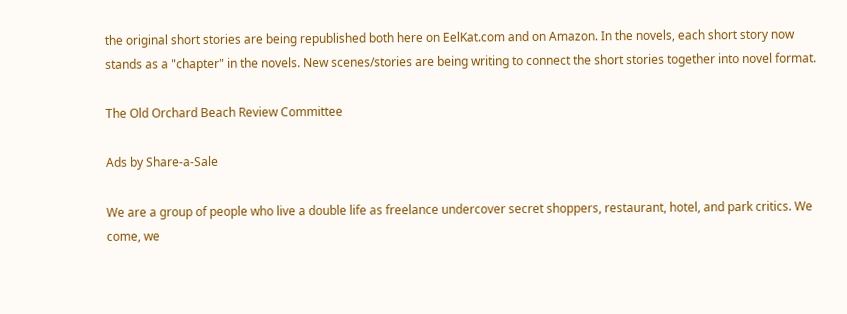the original short stories are being republished both here on EelKat.com and on Amazon. In the novels, each short story now stands as a "chapter" in the novels. New scenes/stories are being writing to connect the short stories together into novel format.

The Old Orchard Beach Review Committee

Ads by Share-a-Sale

We are a group of people who live a double life as freelance undercover secret shoppers, restaurant, hotel, and park critics. We come, we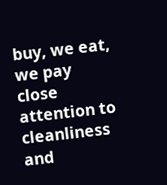buy, we eat, we pay close attention to cleanliness and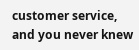customer service, and you never knew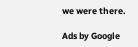we were there.

Ads by Google